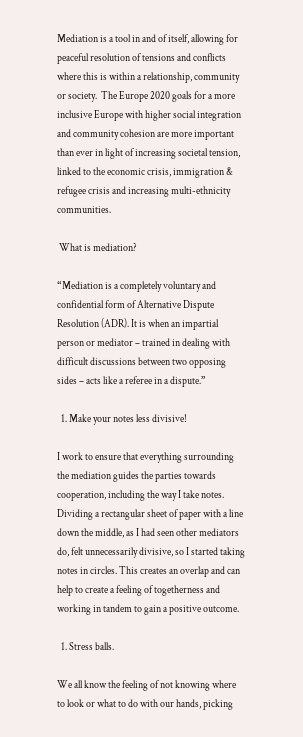Mediation is a tool in and of itself, allowing for peaceful resolution of tensions and conflicts where this is within a relationship, community or society.  The Europe 2020 goals for a more inclusive Europe with higher social integration and community cohesion are more important than ever in light of increasing societal tension, linked to the economic crisis, immigration & refugee crisis and increasing multi-ethnicity communities.

 What is mediation?

“Mediation is a completely voluntary and confidential form of Alternative Dispute Resolution (ADR). It is when an impartial person or mediator – trained in dealing with difficult discussions between two opposing sides – acts like a referee in a dispute.”

  1. Make your notes less divisive!

I work to ensure that everything surrounding the mediation guides the parties towards cooperation, including the way I take notes. Dividing a rectangular sheet of paper with a line down the middle, as I had seen other mediators do, felt unnecessarily divisive, so I started taking notes in circles. This creates an overlap and can help to create a feeling of togetherness and working in tandem to gain a positive outcome.

  1. Stress balls.

We all know the feeling of not knowing where to look or what to do with our hands, picking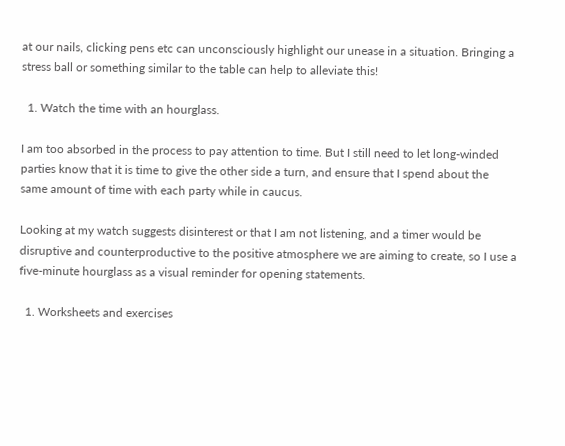at our nails, clicking pens etc can unconsciously highlight our unease in a situation. Bringing a stress ball or something similar to the table can help to alleviate this!

  1. Watch the time with an hourglass.

I am too absorbed in the process to pay attention to time. But I still need to let long-winded parties know that it is time to give the other side a turn, and ensure that I spend about the same amount of time with each party while in caucus.

Looking at my watch suggests disinterest or that I am not listening, and a timer would be disruptive and counterproductive to the positive atmosphere we are aiming to create, so I use a five-minute hourglass as a visual reminder for opening statements.

  1. Worksheets and exercises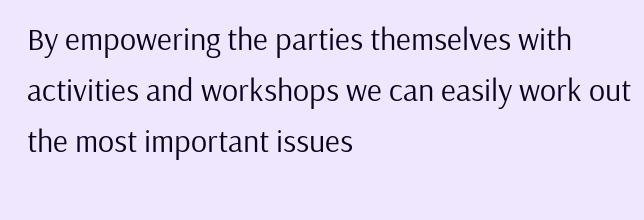By empowering the parties themselves with activities and workshops we can easily work out the most important issues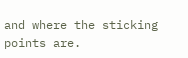and where the sticking points are.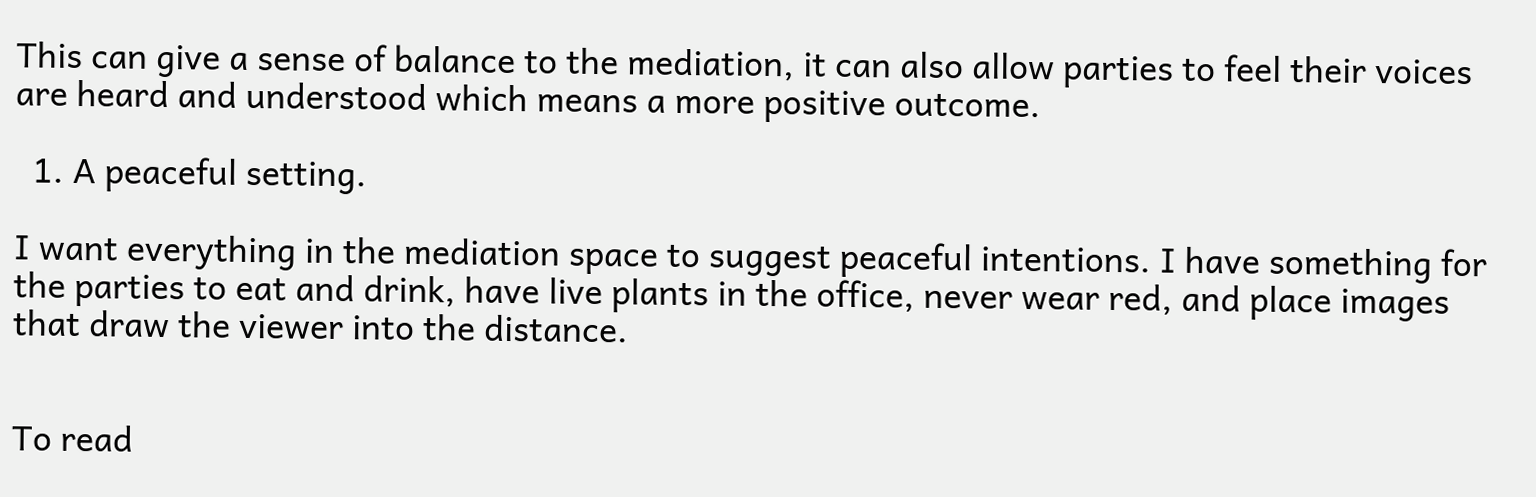This can give a sense of balance to the mediation, it can also allow parties to feel their voices are heard and understood which means a more positive outcome.

  1. A peaceful setting.

I want everything in the mediation space to suggest peaceful intentions. I have something for the parties to eat and drink, have live plants in the office, never wear red, and place images that draw the viewer into the distance.


To read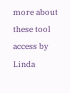more about these tool access by Linda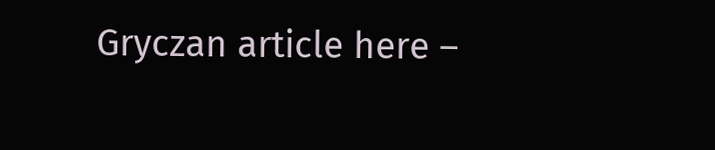Gryczan article here –